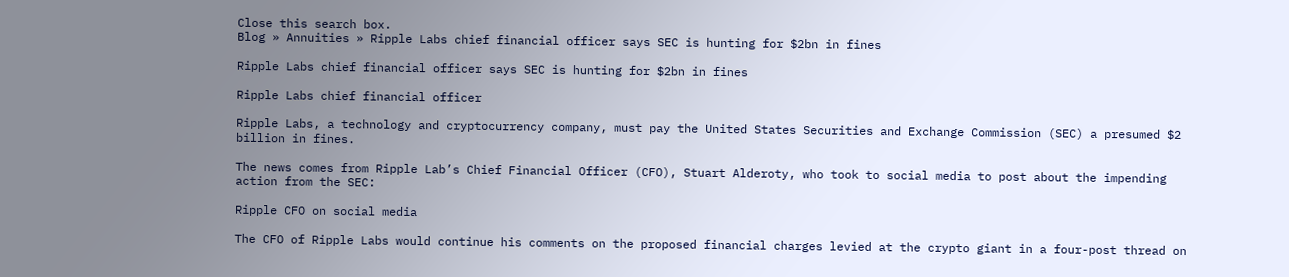Close this search box.
Blog » Annuities » Ripple Labs chief financial officer says SEC is hunting for $2bn in fines

Ripple Labs chief financial officer says SEC is hunting for $2bn in fines

Ripple Labs chief financial officer

Ripple Labs, a technology and cryptocurrency company, must pay the United States Securities and Exchange Commission (SEC) a presumed $2 billion in fines.

The news comes from Ripple Lab’s Chief Financial Officer (CFO), Stuart Alderoty, who took to social media to post about the impending action from the SEC:

Ripple CFO on social media

The CFO of Ripple Labs would continue his comments on the proposed financial charges levied at the crypto giant in a four-post thread on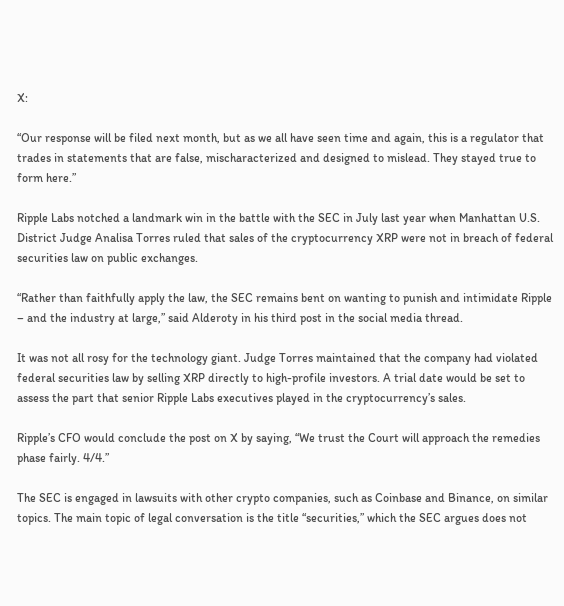X:

“Our response will be filed next month, but as we all have seen time and again, this is a regulator that trades in statements that are false, mischaracterized and designed to mislead. They stayed true to form here.”

Ripple Labs notched a landmark win in the battle with the SEC in July last year when Manhattan U.S. District Judge Analisa Torres ruled that sales of the cryptocurrency XRP were not in breach of federal securities law on public exchanges.

“Rather than faithfully apply the law, the SEC remains bent on wanting to punish and intimidate Ripple – and the industry at large,” said Alderoty in his third post in the social media thread.

It was not all rosy for the technology giant. Judge Torres maintained that the company had violated federal securities law by selling XRP directly to high-profile investors. A trial date would be set to assess the part that senior Ripple Labs executives played in the cryptocurrency’s sales.

Ripple’s CFO would conclude the post on X by saying, “We trust the Court will approach the remedies phase fairly. 4/4.”

The SEC is engaged in lawsuits with other crypto companies, such as Coinbase and Binance, on similar topics. The main topic of legal conversation is the title “securities,” which the SEC argues does not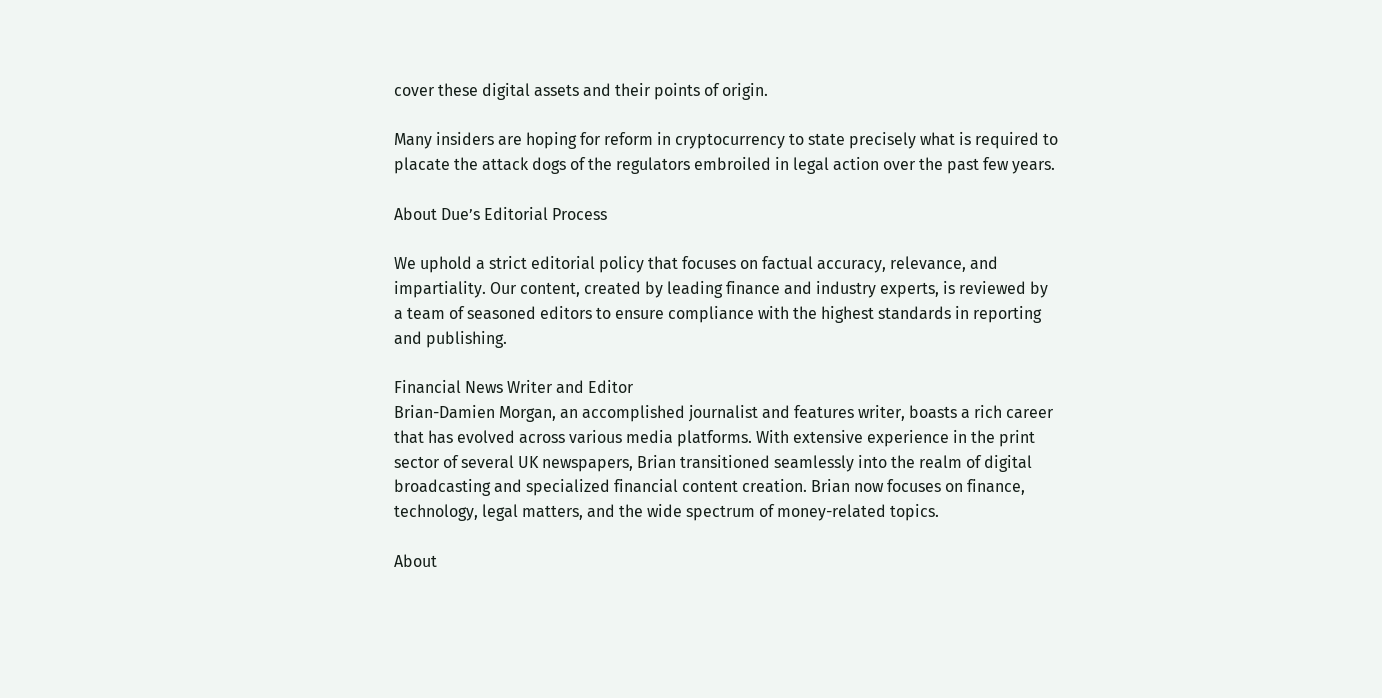cover these digital assets and their points of origin.

Many insiders are hoping for reform in cryptocurrency to state precisely what is required to placate the attack dogs of the regulators embroiled in legal action over the past few years.

About Due’s Editorial Process

We uphold a strict editorial policy that focuses on factual accuracy, relevance, and impartiality. Our content, created by leading finance and industry experts, is reviewed by a team of seasoned editors to ensure compliance with the highest standards in reporting and publishing.

Financial News Writer and Editor
Brian-Damien Morgan, an accomplished journalist and features writer, boasts a rich career that has evolved across various media platforms. With extensive experience in the print sector of several UK newspapers, Brian transitioned seamlessly into the realm of digital broadcasting and specialized financial content creation. Brian now focuses on finance, technology, legal matters, and the wide spectrum of money-related topics.

About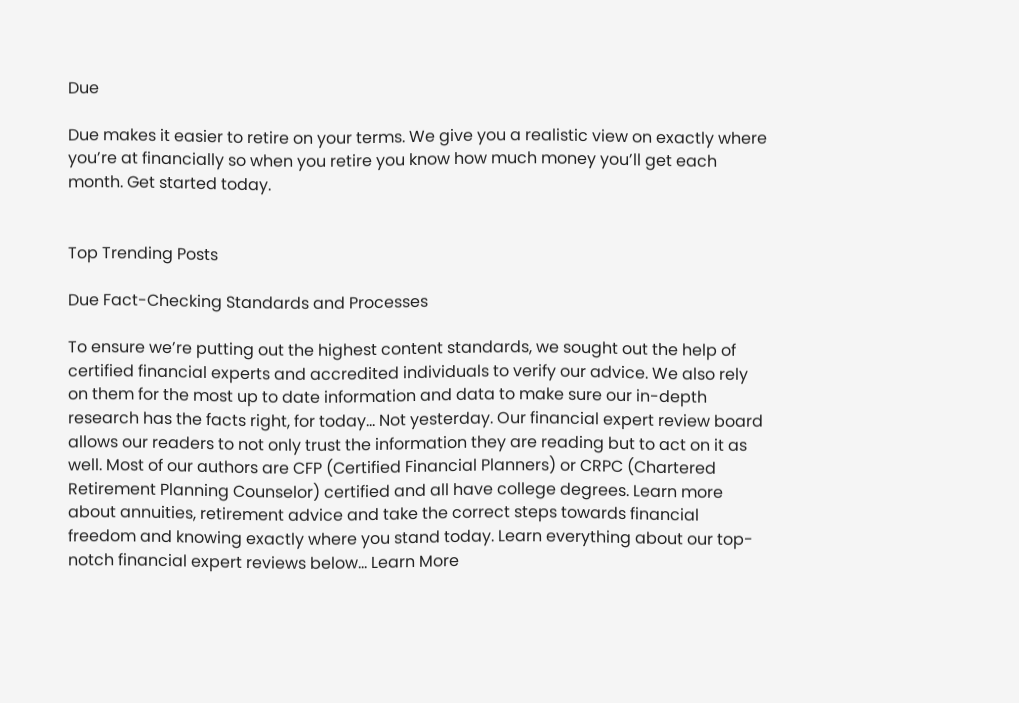Due

Due makes it easier to retire on your terms. We give you a realistic view on exactly where you’re at financially so when you retire you know how much money you’ll get each month. Get started today.


Top Trending Posts

Due Fact-Checking Standards and Processes

To ensure we’re putting out the highest content standards, we sought out the help of certified financial experts and accredited individuals to verify our advice. We also rely on them for the most up to date information and data to make sure our in-depth research has the facts right, for today… Not yesterday. Our financial expert review board allows our readers to not only trust the information they are reading but to act on it as well. Most of our authors are CFP (Certified Financial Planners) or CRPC (Chartered Retirement Planning Counselor) certified and all have college degrees. Learn more about annuities, retirement advice and take the correct steps towards financial freedom and knowing exactly where you stand today. Learn everything about our top-notch financial expert reviews below… Learn More